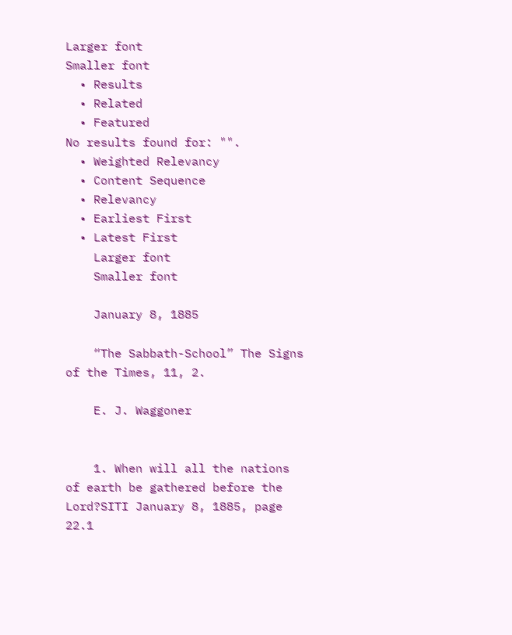Larger font
Smaller font
  • Results
  • Related
  • Featured
No results found for: "".
  • Weighted Relevancy
  • Content Sequence
  • Relevancy
  • Earliest First
  • Latest First
    Larger font
    Smaller font

    January 8, 1885

    “The Sabbath-School” The Signs of the Times, 11, 2.

    E. J. Waggoner


    1. When will all the nations of earth be gathered before the Lord?SITI January 8, 1885, page 22.1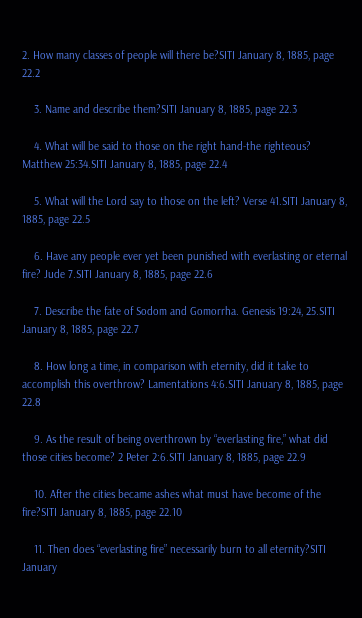2. How many classes of people will there be?SITI January 8, 1885, page 22.2

    3. Name and describe them?SITI January 8, 1885, page 22.3

    4. What will be said to those on the right hand-the righteous? Matthew 25:34.SITI January 8, 1885, page 22.4

    5. What will the Lord say to those on the left? Verse 41.SITI January 8, 1885, page 22.5

    6. Have any people ever yet been punished with everlasting or eternal fire? Jude 7.SITI January 8, 1885, page 22.6

    7. Describe the fate of Sodom and Gomorrha. Genesis 19:24, 25.SITI January 8, 1885, page 22.7

    8. How long a time, in comparison with eternity, did it take to accomplish this overthrow? Lamentations 4:6.SITI January 8, 1885, page 22.8

    9. As the result of being overthrown by “everlasting fire,” what did those cities become? 2 Peter 2:6.SITI January 8, 1885, page 22.9

    10. After the cities became ashes what must have become of the fire?SITI January 8, 1885, page 22.10

    11. Then does “everlasting fire” necessarily burn to all eternity?SITI January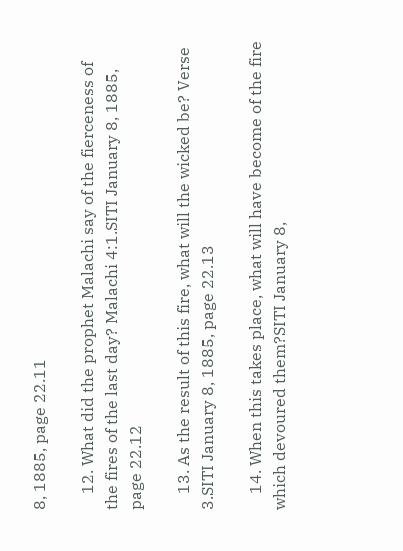8, 1885, page 22.11

    12. What did the prophet Malachi say of the fierceness of the fires of the last day? Malachi 4:1.SITI January 8, 1885, page 22.12

    13. As the result of this fire, what will the wicked be? Verse 3.SITI January 8, 1885, page 22.13

    14. When this takes place, what will have become of the fire which devoured them?SITI January 8,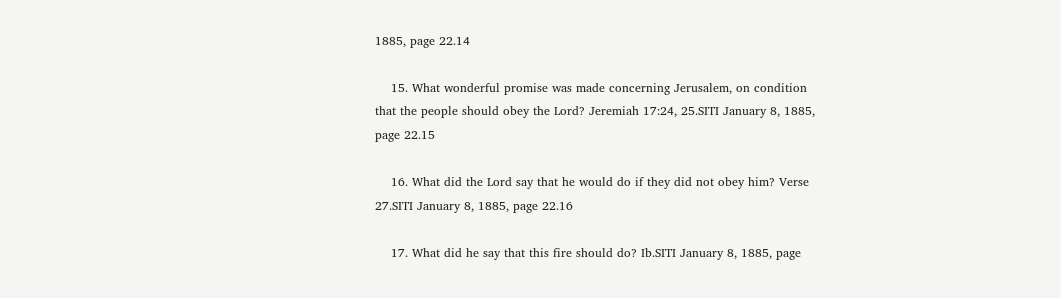1885, page 22.14

    15. What wonderful promise was made concerning Jerusalem, on condition that the people should obey the Lord? Jeremiah 17:24, 25.SITI January 8, 1885, page 22.15

    16. What did the Lord say that he would do if they did not obey him? Verse 27.SITI January 8, 1885, page 22.16

    17. What did he say that this fire should do? Ib.SITI January 8, 1885, page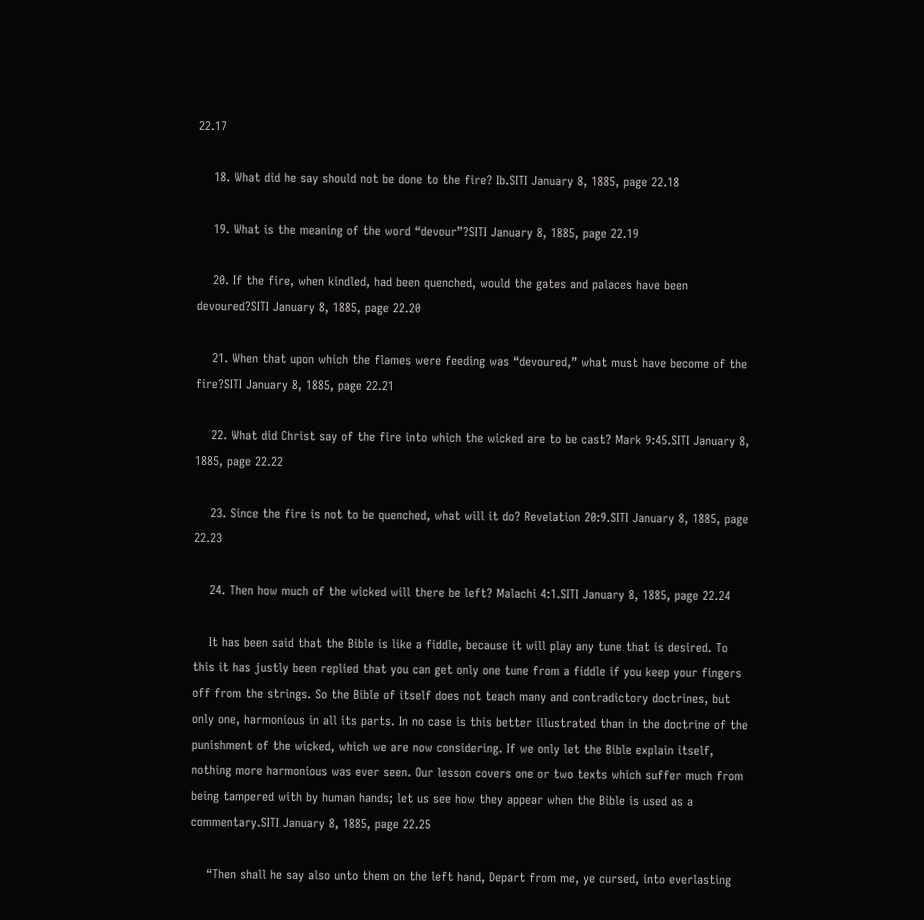22.17

    18. What did he say should not be done to the fire? Ib.SITI January 8, 1885, page 22.18

    19. What is the meaning of the word “devour”?SITI January 8, 1885, page 22.19

    20. If the fire, when kindled, had been quenched, would the gates and palaces have been devoured?SITI January 8, 1885, page 22.20

    21. When that upon which the flames were feeding was “devoured,” what must have become of the fire?SITI January 8, 1885, page 22.21

    22. What did Christ say of the fire into which the wicked are to be cast? Mark 9:45.SITI January 8, 1885, page 22.22

    23. Since the fire is not to be quenched, what will it do? Revelation 20:9.SITI January 8, 1885, page 22.23

    24. Then how much of the wicked will there be left? Malachi 4:1.SITI January 8, 1885, page 22.24

    It has been said that the Bible is like a fiddle, because it will play any tune that is desired. To this it has justly been replied that you can get only one tune from a fiddle if you keep your fingers off from the strings. So the Bible of itself does not teach many and contradictory doctrines, but only one, harmonious in all its parts. In no case is this better illustrated than in the doctrine of the punishment of the wicked, which we are now considering. If we only let the Bible explain itself, nothing more harmonious was ever seen. Our lesson covers one or two texts which suffer much from being tampered with by human hands; let us see how they appear when the Bible is used as a commentary.SITI January 8, 1885, page 22.25

    “Then shall he say also unto them on the left hand, Depart from me, ye cursed, into everlasting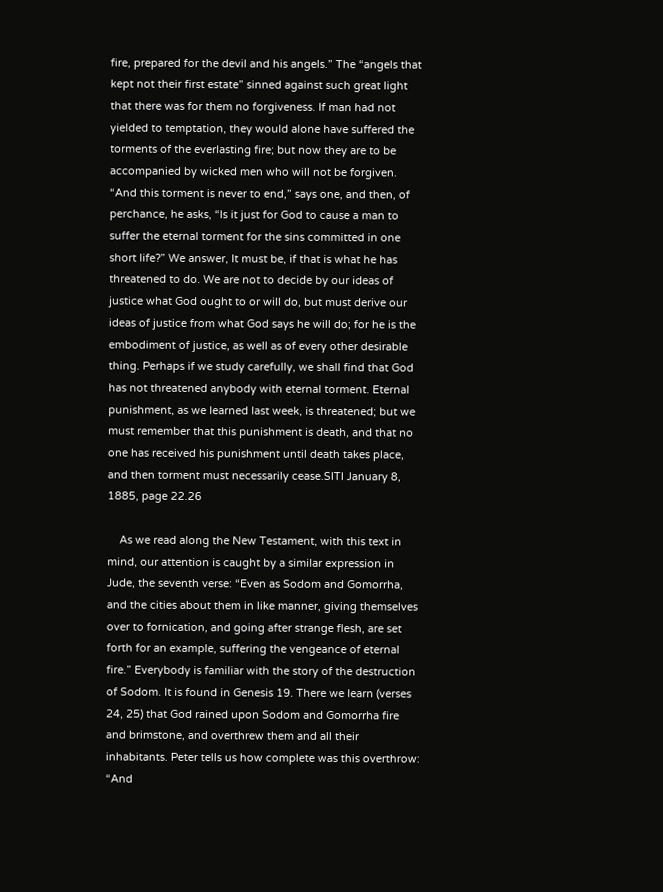fire, prepared for the devil and his angels.” The “angels that kept not their first estate” sinned against such great light that there was for them no forgiveness. If man had not yielded to temptation, they would alone have suffered the torments of the everlasting fire; but now they are to be accompanied by wicked men who will not be forgiven. “And this torment is never to end,” says one, and then, of perchance, he asks, “Is it just for God to cause a man to suffer the eternal torment for the sins committed in one short life?” We answer, It must be, if that is what he has threatened to do. We are not to decide by our ideas of justice what God ought to or will do, but must derive our ideas of justice from what God says he will do; for he is the embodiment of justice, as well as of every other desirable thing. Perhaps if we study carefully, we shall find that God has not threatened anybody with eternal torment. Eternal punishment, as we learned last week, is threatened; but we must remember that this punishment is death, and that no one has received his punishment until death takes place, and then torment must necessarily cease.SITI January 8, 1885, page 22.26

    As we read along the New Testament, with this text in mind, our attention is caught by a similar expression in Jude, the seventh verse: “Even as Sodom and Gomorrha, and the cities about them in like manner, giving themselves over to fornication, and going after strange flesh, are set forth for an example, suffering the vengeance of eternal fire.” Everybody is familiar with the story of the destruction of Sodom. It is found in Genesis 19. There we learn (verses 24, 25) that God rained upon Sodom and Gomorrha fire and brimstone, and overthrew them and all their inhabitants. Peter tells us how complete was this overthrow: “And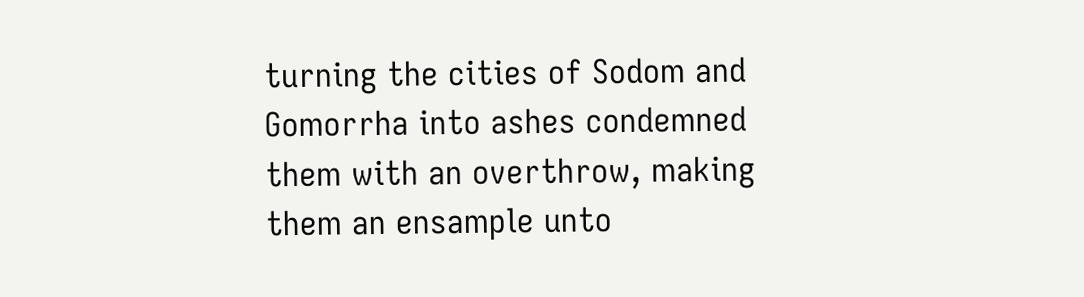turning the cities of Sodom and Gomorrha into ashes condemned them with an overthrow, making them an ensample unto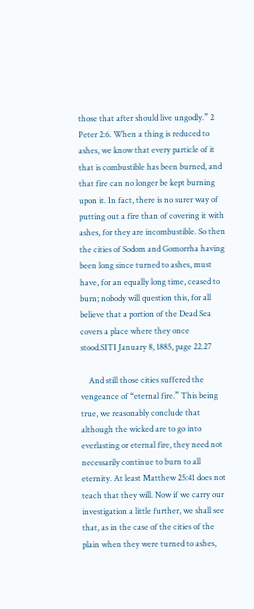those that after should live ungodly.” 2 Peter 2:6. When a thing is reduced to ashes, we know that every particle of it that is combustible has been burned, and that fire can no longer be kept burning upon it. In fact, there is no surer way of putting out a fire than of covering it with ashes, for they are incombustible. So then the cities of Sodom and Gomorrha having been long since turned to ashes, must have, for an equally long time, ceased to burn; nobody will question this, for all believe that a portion of the Dead Sea covers a place where they once stood.SITI January 8, 1885, page 22.27

    And still those cities suffered the vengeance of “eternal fire.” This being true, we reasonably conclude that although the wicked are to go into everlasting or eternal fire, they need not necessarily continue to burn to all eternity. At least Matthew 25:41 does not teach that they will. Now if we carry our investigation a little further, we shall see that, as in the case of the cities of the plain when they were turned to ashes,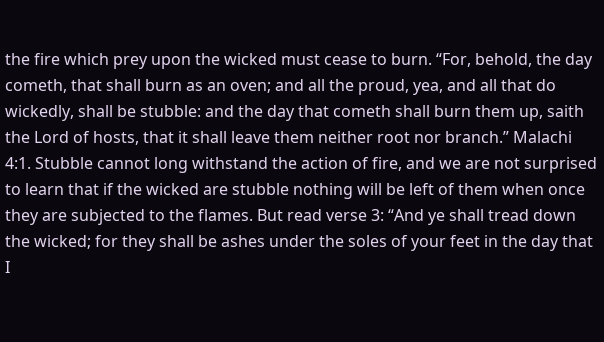the fire which prey upon the wicked must cease to burn. “For, behold, the day cometh, that shall burn as an oven; and all the proud, yea, and all that do wickedly, shall be stubble: and the day that cometh shall burn them up, saith the Lord of hosts, that it shall leave them neither root nor branch.” Malachi 4:1. Stubble cannot long withstand the action of fire, and we are not surprised to learn that if the wicked are stubble nothing will be left of them when once they are subjected to the flames. But read verse 3: “And ye shall tread down the wicked; for they shall be ashes under the soles of your feet in the day that I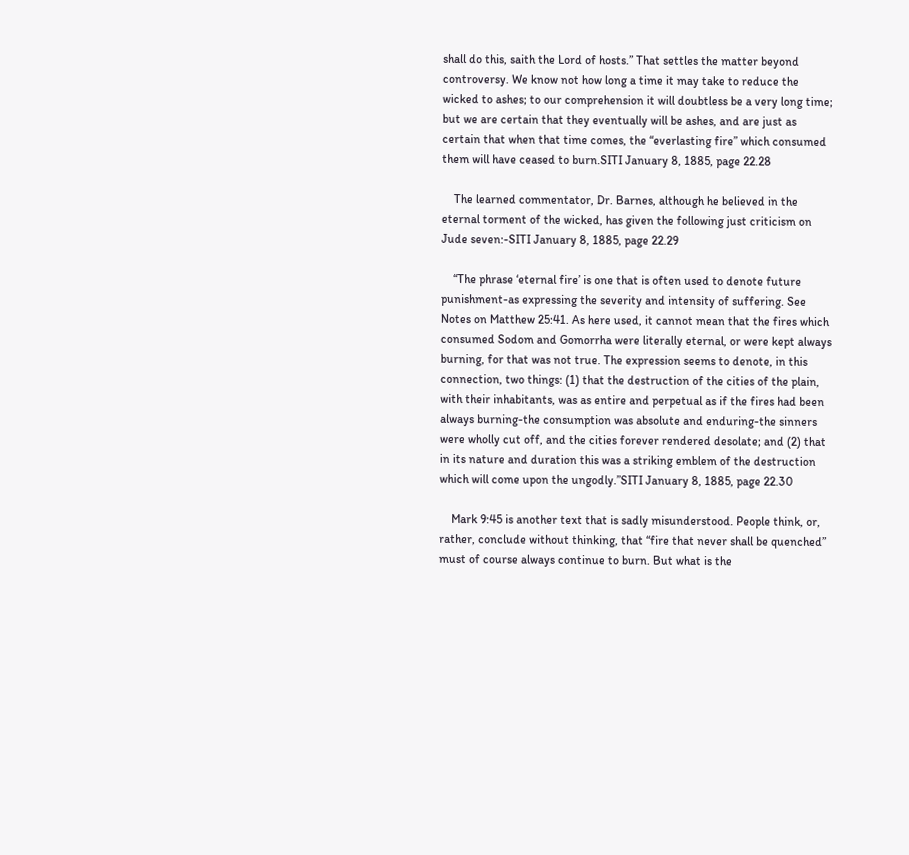shall do this, saith the Lord of hosts.” That settles the matter beyond controversy. We know not how long a time it may take to reduce the wicked to ashes; to our comprehension it will doubtless be a very long time; but we are certain that they eventually will be ashes, and are just as certain that when that time comes, the “everlasting fire” which consumed them will have ceased to burn.SITI January 8, 1885, page 22.28

    The learned commentator, Dr. Barnes, although he believed in the eternal torment of the wicked, has given the following just criticism on Jude seven:-SITI January 8, 1885, page 22.29

    “The phrase ‘eternal fire’ is one that is often used to denote future punishment-as expressing the severity and intensity of suffering. See Notes on Matthew 25:41. As here used, it cannot mean that the fires which consumed Sodom and Gomorrha were literally eternal, or were kept always burning, for that was not true. The expression seems to denote, in this connection, two things: (1) that the destruction of the cities of the plain, with their inhabitants, was as entire and perpetual as if the fires had been always burning-the consumption was absolute and enduring-the sinners were wholly cut off, and the cities forever rendered desolate; and (2) that in its nature and duration this was a striking emblem of the destruction which will come upon the ungodly.”SITI January 8, 1885, page 22.30

    Mark 9:45 is another text that is sadly misunderstood. People think, or, rather, conclude without thinking, that “fire that never shall be quenched” must of course always continue to burn. But what is the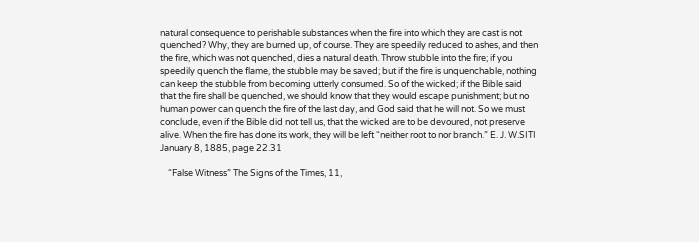natural consequence to perishable substances when the fire into which they are cast is not quenched? Why, they are burned up, of course. They are speedily reduced to ashes, and then the fire, which was not quenched, dies a natural death. Throw stubble into the fire; if you speedily quench the flame, the stubble may be saved; but if the fire is unquenchable, nothing can keep the stubble from becoming utterly consumed. So of the wicked; if the Bible said that the fire shall be quenched, we should know that they would escape punishment; but no human power can quench the fire of the last day, and God said that he will not. So we must conclude, even if the Bible did not tell us, that the wicked are to be devoured, not preserve alive. When the fire has done its work, they will be left “neither root to nor branch.” E. J. W.SITI January 8, 1885, page 22.31

    “False Witness” The Signs of the Times, 11,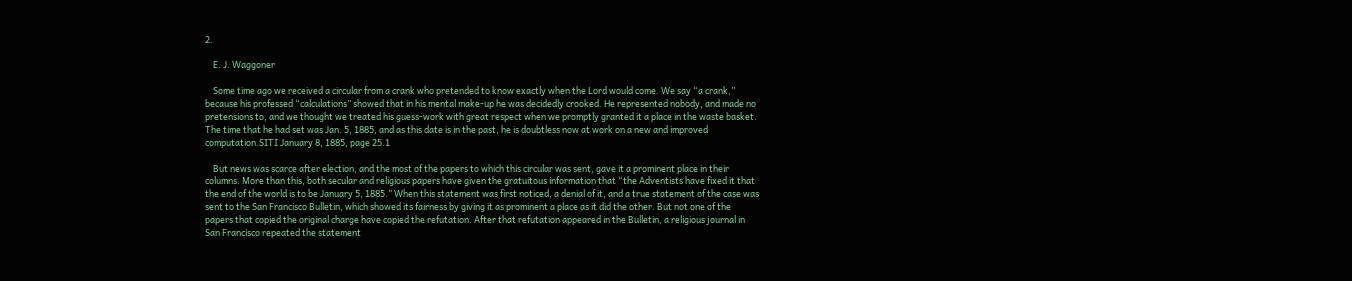2.

    E. J. Waggoner

    Some time ago we received a circular from a crank who pretended to know exactly when the Lord would come. We say “a crank,” because his professed “calculations” showed that in his mental make-up he was decidedly crooked. He represented nobody, and made no pretensions to, and we thought we treated his guess-work with great respect when we promptly granted it a place in the waste basket. The time that he had set was Jan. 5, 1885, and as this date is in the past, he is doubtless now at work on a new and improved computation.SITI January 8, 1885, page 25.1

    But news was scarce after election, and the most of the papers to which this circular was sent, gave it a prominent place in their columns. More than this, both secular and religious papers have given the gratuitous information that “the Adventists have fixed it that the end of the world is to be January 5, 1885.” When this statement was first noticed, a denial of it, and a true statement of the case was sent to the San Francisco Bulletin, which showed its fairness by giving it as prominent a place as it did the other. But not one of the papers that copied the original charge have copied the refutation. After that refutation appeared in the Bulletin, a religious journal in San Francisco repeated the statement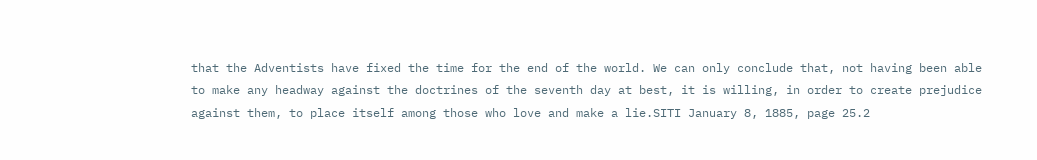that the Adventists have fixed the time for the end of the world. We can only conclude that, not having been able to make any headway against the doctrines of the seventh day at best, it is willing, in order to create prejudice against them, to place itself among those who love and make a lie.SITI January 8, 1885, page 25.2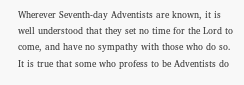Wherever Seventh-day Adventists are known, it is well understood that they set no time for the Lord to come, and have no sympathy with those who do so. It is true that some who profess to be Adventists do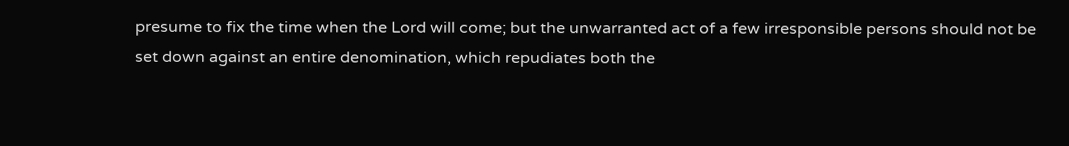presume to fix the time when the Lord will come; but the unwarranted act of a few irresponsible persons should not be set down against an entire denomination, which repudiates both the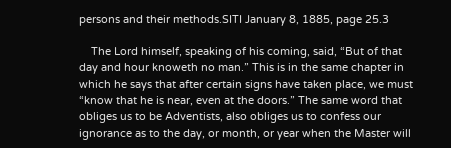persons and their methods.SITI January 8, 1885, page 25.3

    The Lord himself, speaking of his coming, said, “But of that day and hour knoweth no man.” This is in the same chapter in which he says that after certain signs have taken place, we must “know that he is near, even at the doors.” The same word that obliges us to be Adventists, also obliges us to confess our ignorance as to the day, or month, or year when the Master will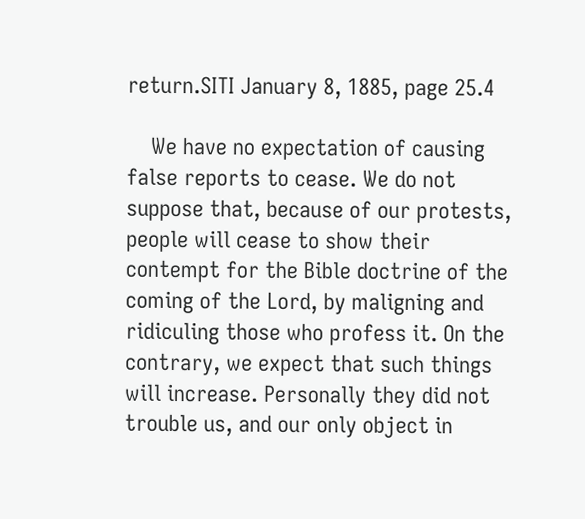return.SITI January 8, 1885, page 25.4

    We have no expectation of causing false reports to cease. We do not suppose that, because of our protests, people will cease to show their contempt for the Bible doctrine of the coming of the Lord, by maligning and ridiculing those who profess it. On the contrary, we expect that such things will increase. Personally they did not trouble us, and our only object in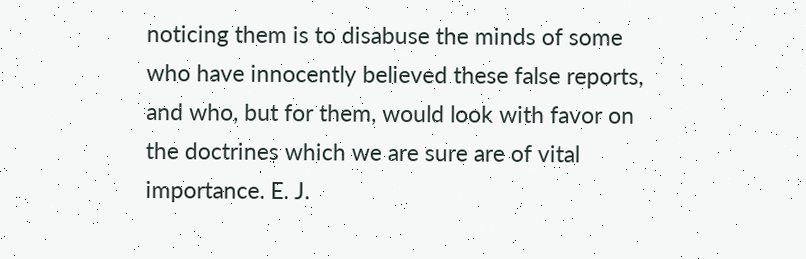noticing them is to disabuse the minds of some who have innocently believed these false reports, and who, but for them, would look with favor on the doctrines which we are sure are of vital importance. E. J.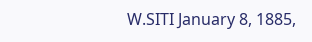W.SITI January 8, 1885,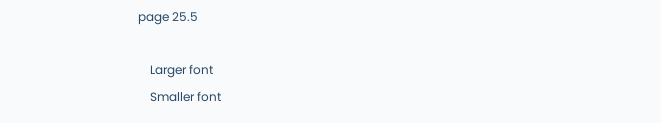page 25.5

    Larger font
    Smaller font